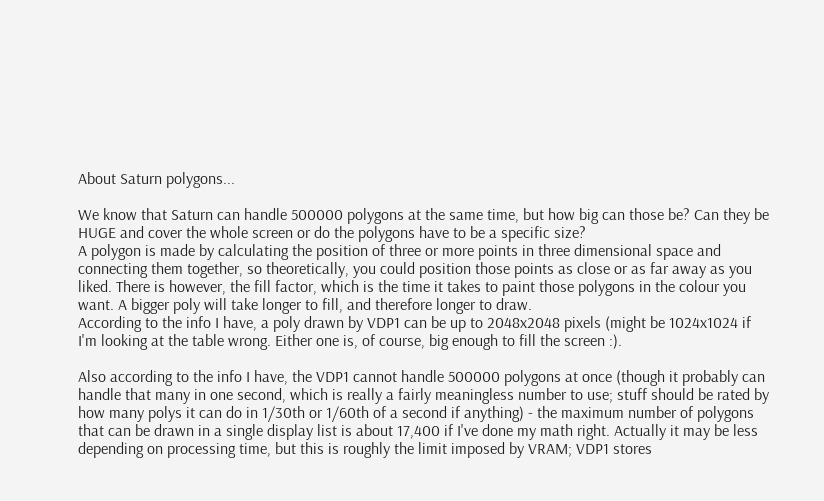About Saturn polygons...

We know that Saturn can handle 500000 polygons at the same time, but how big can those be? Can they be HUGE and cover the whole screen or do the polygons have to be a specific size?
A polygon is made by calculating the position of three or more points in three dimensional space and connecting them together, so theoretically, you could position those points as close or as far away as you liked. There is however, the fill factor, which is the time it takes to paint those polygons in the colour you want. A bigger poly will take longer to fill, and therefore longer to draw.
According to the info I have, a poly drawn by VDP1 can be up to 2048x2048 pixels (might be 1024x1024 if I'm looking at the table wrong. Either one is, of course, big enough to fill the screen :).

Also according to the info I have, the VDP1 cannot handle 500000 polygons at once (though it probably can handle that many in one second, which is really a fairly meaningless number to use; stuff should be rated by how many polys it can do in 1/30th or 1/60th of a second if anything) - the maximum number of polygons that can be drawn in a single display list is about 17,400 if I've done my math right. Actually it may be less depending on processing time, but this is roughly the limit imposed by VRAM; VDP1 stores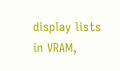display lists in VRAM,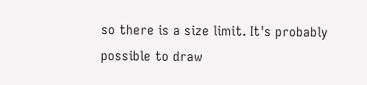so there is a size limit. It's probably possible to draw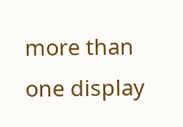more than one display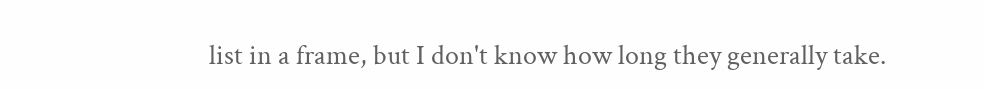list in a frame, but I don't know how long they generally take.